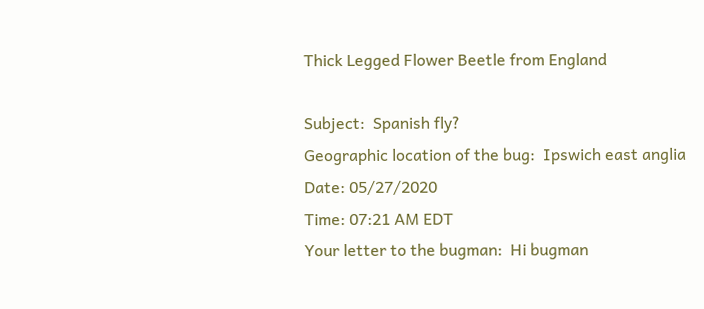Thick Legged Flower Beetle from England

Subject:  Spanish fly?
Geographic location of the bug:  Ipswich east anglia
Date: 05/27/2020
Time: 07:21 AM EDT
Your letter to the bugman:  Hi bugman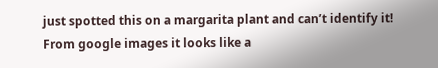just spotted this on a margarita plant and can’t identify it! From google images it looks like a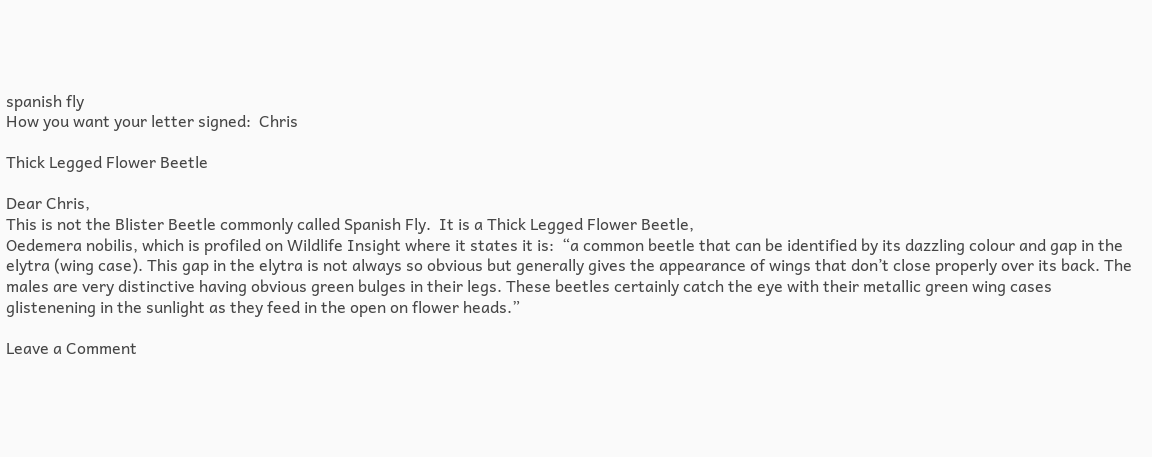spanish fly
How you want your letter signed:  Chris

Thick Legged Flower Beetle

Dear Chris,
This is not the Blister Beetle commonly called Spanish Fly.  It is a Thick Legged Flower Beetle,
Oedemera nobilis, which is profiled on Wildlife Insight where it states it is:  “a common beetle that can be identified by its dazzling colour and gap in the elytra (wing case). This gap in the elytra is not always so obvious but generally gives the appearance of wings that don’t close properly over its back. The males are very distinctive having obvious green bulges in their legs. These beetles certainly catch the eye with their metallic green wing cases glistenening in the sunlight as they feed in the open on flower heads.”

Leave a Comment